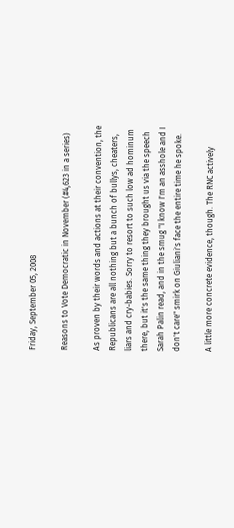Friday, September 05, 2008

Reasons to Vote Democratic in November (#4,623 in a series)

As proven by their words and actions at their convention, the Republicans are all nothing but a bunch of bullys, cheaters, liars and cry-babies. Sorry to resort to such low ad hominum there, but it's the same thing they brought us via the speech Sarah Palin read, and in the smug "I know I'm an asshole and I don't care" smirk on Giuliani's face the entire time he spoke.

A little more concrete evidence, though. The RNC actively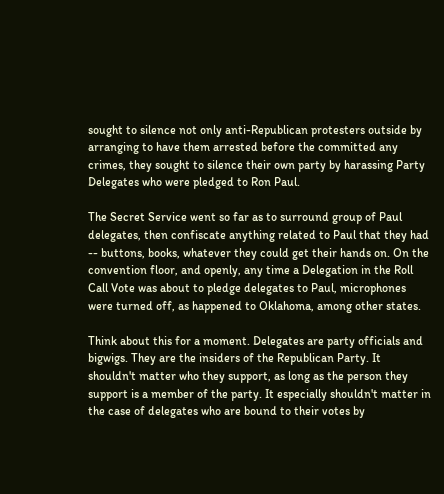sought to silence not only anti-Republican protesters outside by arranging to have them arrested before the committed any crimes, they sought to silence their own party by harassing Party Delegates who were pledged to Ron Paul.

The Secret Service went so far as to surround group of Paul delegates, then confiscate anything related to Paul that they had -- buttons, books, whatever they could get their hands on. On the convention floor, and openly, any time a Delegation in the Roll Call Vote was about to pledge delegates to Paul, microphones were turned off, as happened to Oklahoma, among other states.

Think about this for a moment. Delegates are party officials and bigwigs. They are the insiders of the Republican Party. It shouldn't matter who they support, as long as the person they support is a member of the party. It especially shouldn't matter in the case of delegates who are bound to their votes by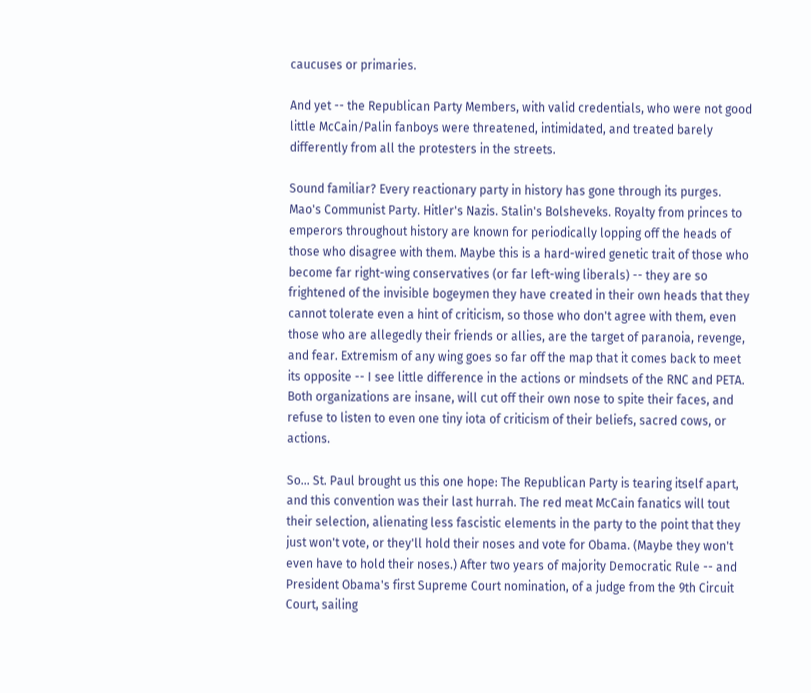caucuses or primaries.

And yet -- the Republican Party Members, with valid credentials, who were not good little McCain/Palin fanboys were threatened, intimidated, and treated barely differently from all the protesters in the streets.

Sound familiar? Every reactionary party in history has gone through its purges. Mao's Communist Party. Hitler's Nazis. Stalin's Bolsheveks. Royalty from princes to emperors throughout history are known for periodically lopping off the heads of those who disagree with them. Maybe this is a hard-wired genetic trait of those who become far right-wing conservatives (or far left-wing liberals) -- they are so frightened of the invisible bogeymen they have created in their own heads that they cannot tolerate even a hint of criticism, so those who don't agree with them, even those who are allegedly their friends or allies, are the target of paranoia, revenge, and fear. Extremism of any wing goes so far off the map that it comes back to meet its opposite -- I see little difference in the actions or mindsets of the RNC and PETA. Both organizations are insane, will cut off their own nose to spite their faces, and refuse to listen to even one tiny iota of criticism of their beliefs, sacred cows, or actions.

So... St. Paul brought us this one hope: The Republican Party is tearing itself apart, and this convention was their last hurrah. The red meat McCain fanatics will tout their selection, alienating less fascistic elements in the party to the point that they just won't vote, or they'll hold their noses and vote for Obama. (Maybe they won't even have to hold their noses.) After two years of majority Democratic Rule -- and President Obama's first Supreme Court nomination, of a judge from the 9th Circuit Court, sailing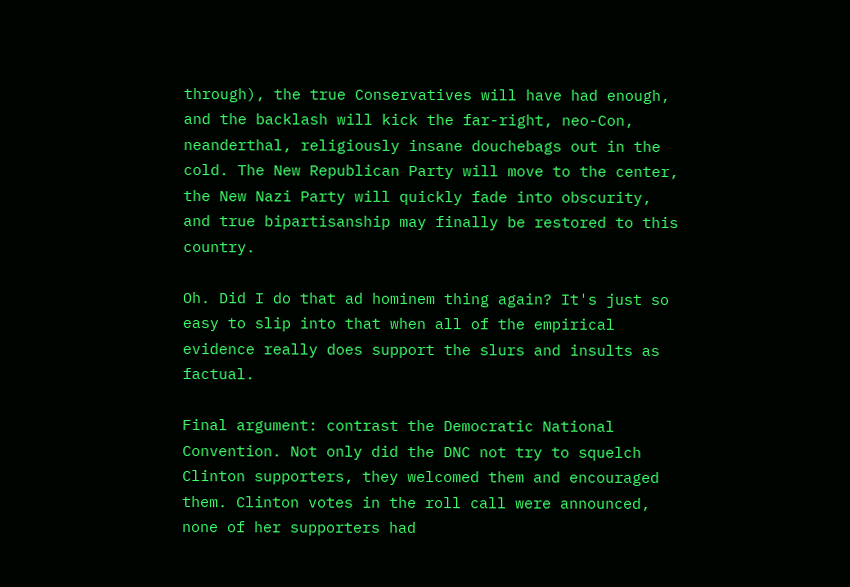through), the true Conservatives will have had enough, and the backlash will kick the far-right, neo-Con, neanderthal, religiously insane douchebags out in the cold. The New Republican Party will move to the center, the New Nazi Party will quickly fade into obscurity, and true bipartisanship may finally be restored to this country.

Oh. Did I do that ad hominem thing again? It's just so easy to slip into that when all of the empirical evidence really does support the slurs and insults as factual.

Final argument: contrast the Democratic National Convention. Not only did the DNC not try to squelch Clinton supporters, they welcomed them and encouraged them. Clinton votes in the roll call were announced, none of her supporters had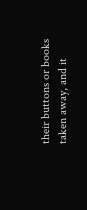their buttons or books taken away, and it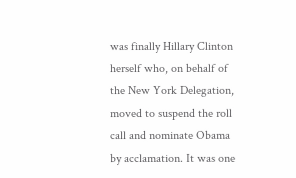was finally Hillary Clinton herself who, on behalf of the New York Delegation, moved to suspend the roll call and nominate Obama by acclamation. It was one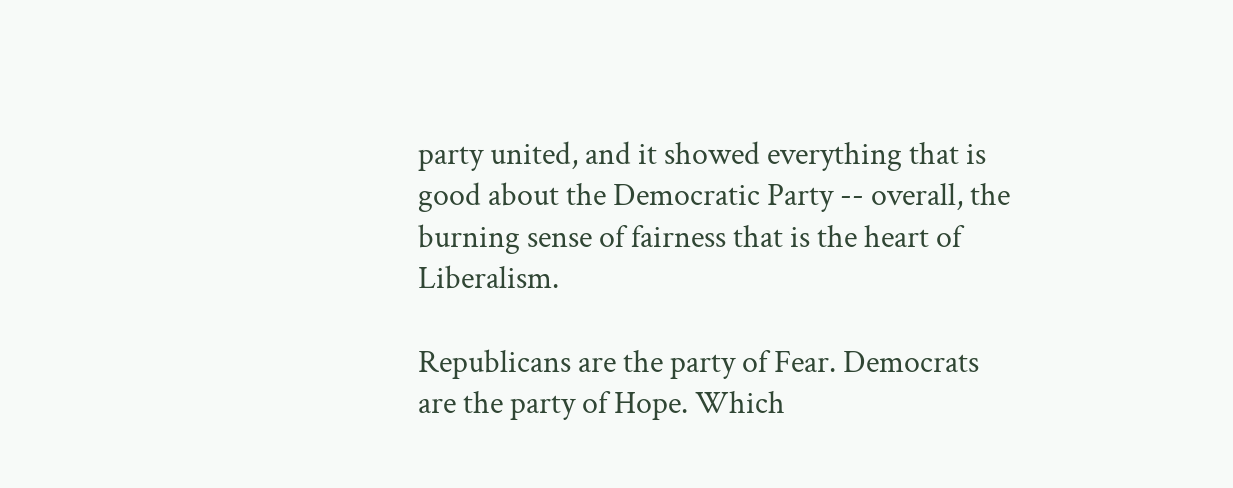party united, and it showed everything that is good about the Democratic Party -- overall, the burning sense of fairness that is the heart of Liberalism.

Republicans are the party of Fear. Democrats are the party of Hope. Which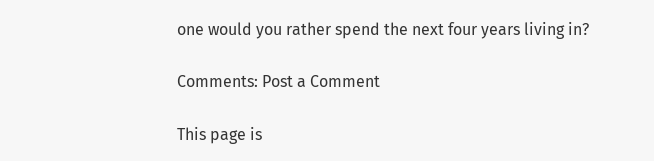one would you rather spend the next four years living in?

Comments: Post a Comment

This page is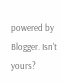powered by Blogger. Isn't yours?